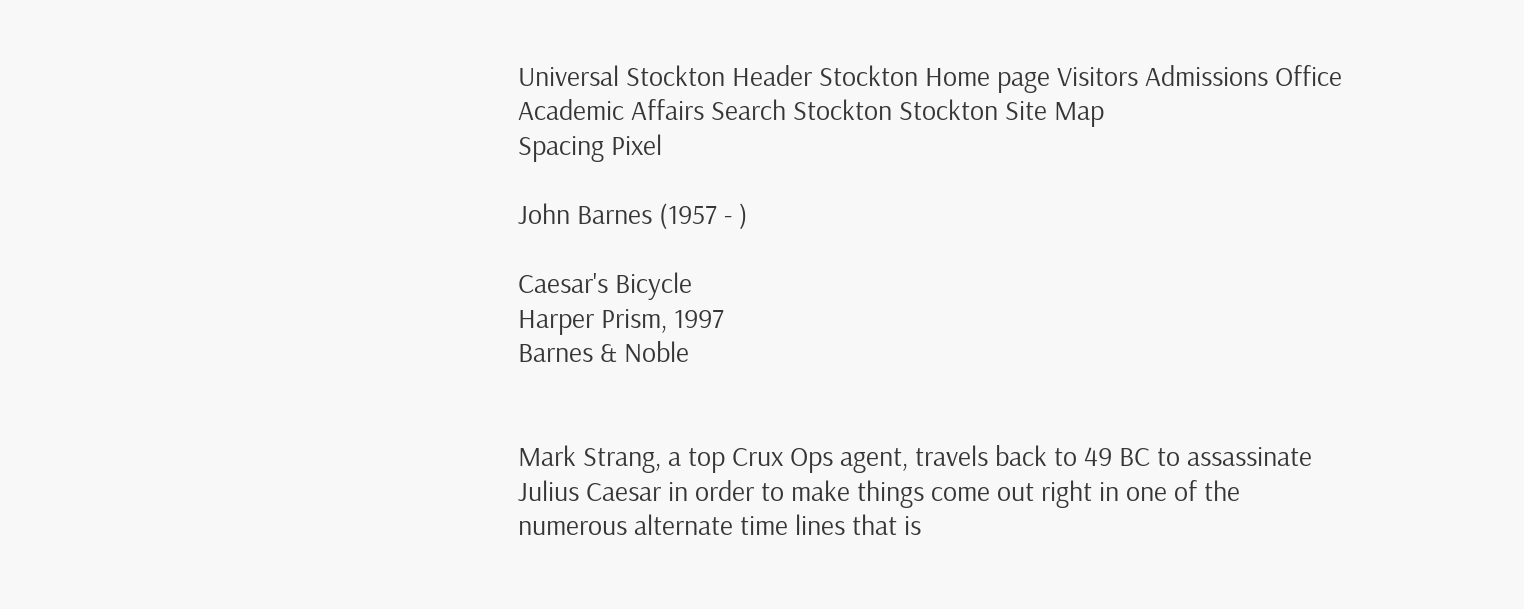Universal Stockton Header Stockton Home page Visitors Admissions Office Academic Affairs Search Stockton Stockton Site Map
Spacing Pixel

John Barnes (1957 - )

Caesar's Bicycle
Harper Prism, 1997
Barnes & Noble


Mark Strang, a top Crux Ops agent, travels back to 49 BC to assassinate Julius Caesar in order to make things come out right in one of the numerous alternate time lines that is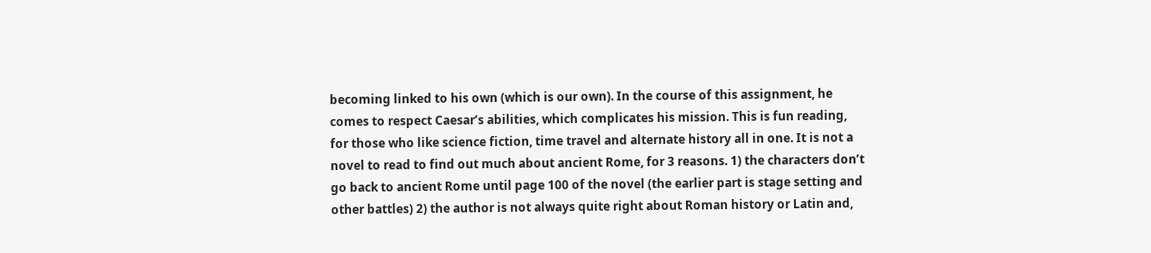becoming linked to his own (which is our own). In the course of this assignment, he comes to respect Caesar’s abilities, which complicates his mission. This is fun reading, for those who like science fiction, time travel and alternate history all in one. It is not a novel to read to find out much about ancient Rome, for 3 reasons. 1) the characters don’t go back to ancient Rome until page 100 of the novel (the earlier part is stage setting and other battles) 2) the author is not always quite right about Roman history or Latin and,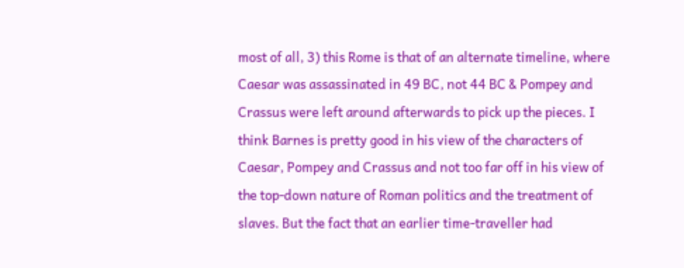most of all, 3) this Rome is that of an alternate timeline, where Caesar was assassinated in 49 BC, not 44 BC & Pompey and Crassus were left around afterwards to pick up the pieces. I think Barnes is pretty good in his view of the characters of Caesar, Pompey and Crassus and not too far off in his view of the top-down nature of Roman politics and the treatment of slaves. But the fact that an earlier time-traveller had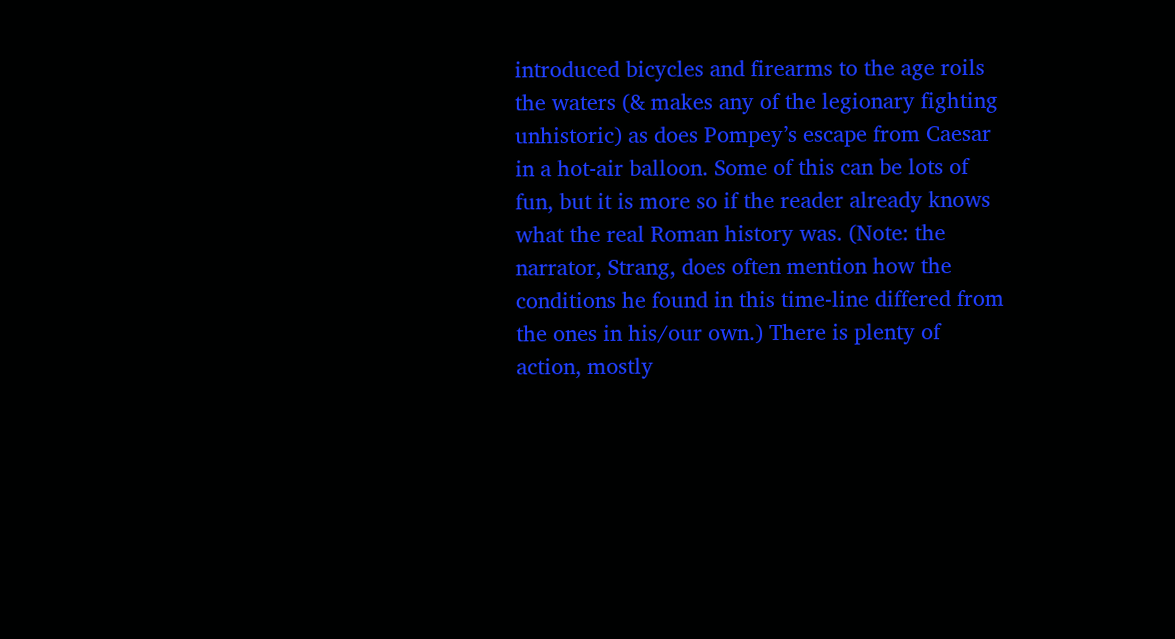introduced bicycles and firearms to the age roils the waters (& makes any of the legionary fighting unhistoric) as does Pompey’s escape from Caesar in a hot-air balloon. Some of this can be lots of fun, but it is more so if the reader already knows what the real Roman history was. (Note: the narrator, Strang, does often mention how the conditions he found in this time-line differed from the ones in his/our own.) There is plenty of action, mostly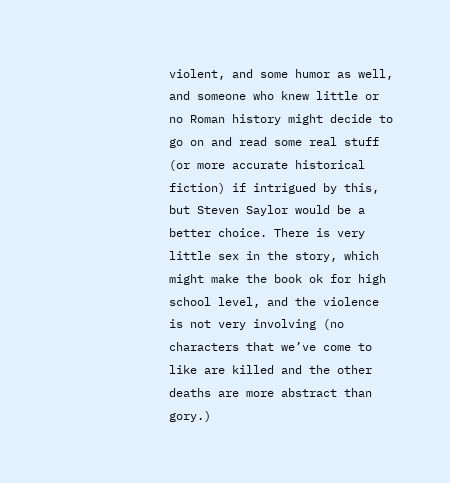violent, and some humor as well, and someone who knew little or no Roman history might decide to go on and read some real stuff (or more accurate historical fiction) if intrigued by this, but Steven Saylor would be a better choice. There is very little sex in the story, which might make the book ok for high school level, and the violence is not very involving (no characters that we’ve come to like are killed and the other deaths are more abstract than gory.)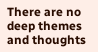There are no deep themes and thoughts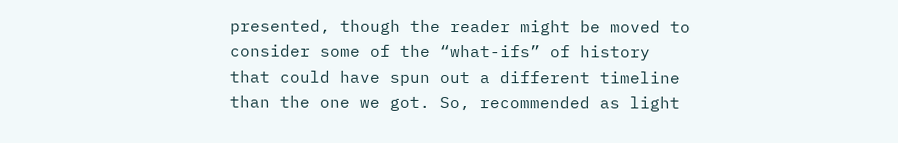presented, though the reader might be moved to consider some of the “what-ifs” of history that could have spun out a different timeline than the one we got. So, recommended as light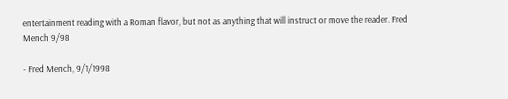entertainment reading with a Roman flavor, but not as anything that will instruct or move the reader. Fred Mench 9/98

- Fred Mench, 9/1/1998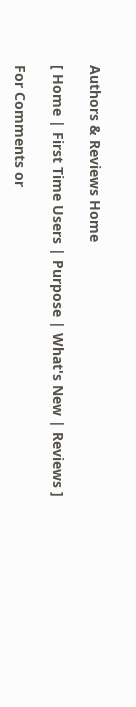Authors & Reviews Home

[ Home | First Time Users | Purpose | What's New | Reviews ]

For Comments or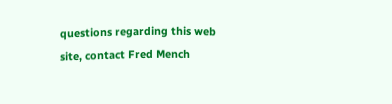questions regarding this web site, contact Fred Mench